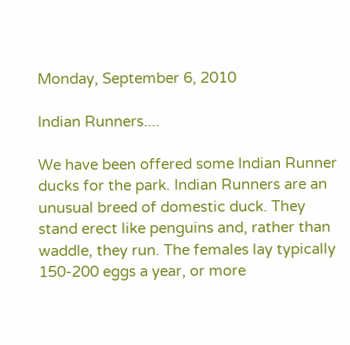Monday, September 6, 2010

Indian Runners....

We have been offered some Indian Runner ducks for the park. Indian Runners are an unusual breed of domestic duck. They stand erect like penguins and, rather than waddle, they run. The females lay typically 150-200 eggs a year, or more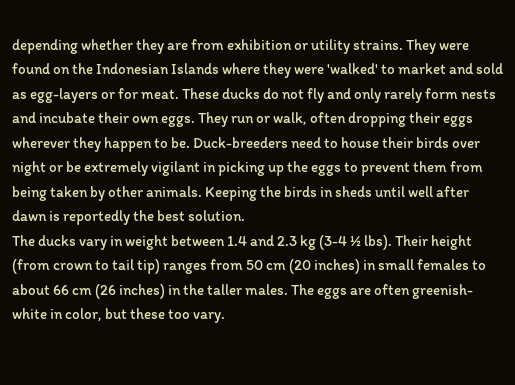depending whether they are from exhibition or utility strains. They were found on the Indonesian Islands where they were 'walked' to market and sold as egg-layers or for meat. These ducks do not fly and only rarely form nests and incubate their own eggs. They run or walk, often dropping their eggs wherever they happen to be. Duck-breeders need to house their birds over night or be extremely vigilant in picking up the eggs to prevent them from being taken by other animals. Keeping the birds in sheds until well after dawn is reportedly the best solution.
The ducks vary in weight between 1.4 and 2.3 kg (3-4 ½ lbs). Their height (from crown to tail tip) ranges from 50 cm (20 inches) in small females to about 66 cm (26 inches) in the taller males. The eggs are often greenish-white in color, but these too vary.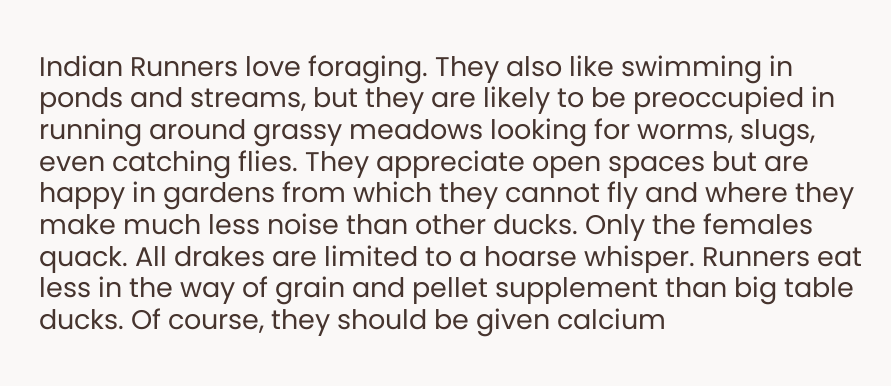Indian Runners love foraging. They also like swimming in ponds and streams, but they are likely to be preoccupied in running around grassy meadows looking for worms, slugs, even catching flies. They appreciate open spaces but are happy in gardens from which they cannot fly and where they make much less noise than other ducks. Only the females quack. All drakes are limited to a hoarse whisper. Runners eat less in the way of grain and pellet supplement than big table ducks. Of course, they should be given calcium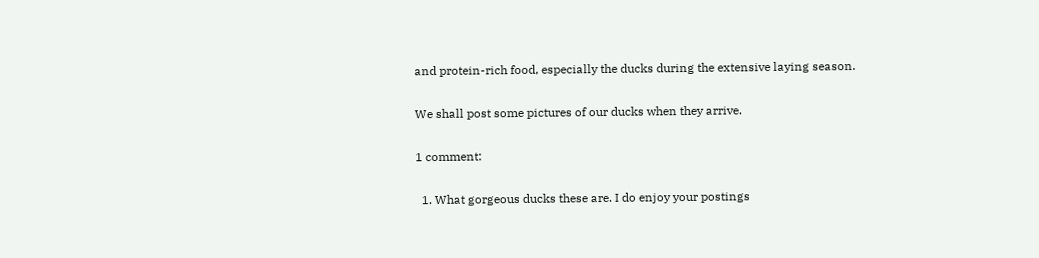and protein-rich food, especially the ducks during the extensive laying season.

We shall post some pictures of our ducks when they arrive.

1 comment:

  1. What gorgeous ducks these are. I do enjoy your postings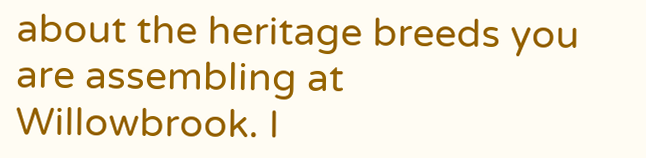about the heritage breeds you are assembling at Willowbrook. I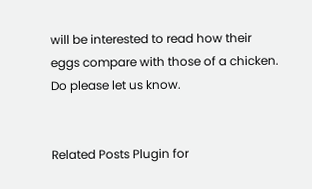will be interested to read how their eggs compare with those of a chicken. Do please let us know.


Related Posts Plugin for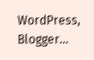WordPress, Blogger...